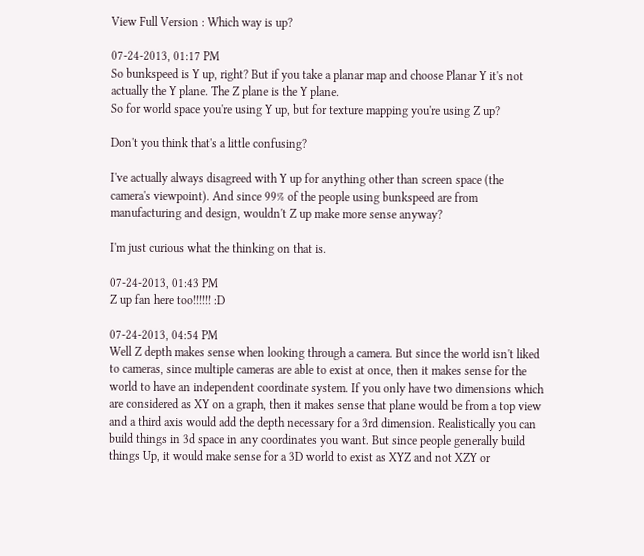View Full Version : Which way is up?

07-24-2013, 01:17 PM
So bunkspeed is Y up, right? But if you take a planar map and choose Planar Y it's not actually the Y plane. The Z plane is the Y plane.
So for world space you're using Y up, but for texture mapping you're using Z up?

Don't you think that's a little confusing?

I've actually always disagreed with Y up for anything other than screen space (the camera's viewpoint). And since 99% of the people using bunkspeed are from manufacturing and design, wouldn't Z up make more sense anyway?

I'm just curious what the thinking on that is.

07-24-2013, 01:43 PM
Z up fan here too!!!!!! :D

07-24-2013, 04:54 PM
Well Z depth makes sense when looking through a camera. But since the world isn't liked to cameras, since multiple cameras are able to exist at once, then it makes sense for the world to have an independent coordinate system. If you only have two dimensions which are considered as XY on a graph, then it makes sense that plane would be from a top view and a third axis would add the depth necessary for a 3rd dimension. Realistically you can build things in 3d space in any coordinates you want. But since people generally build things Up, it would make sense for a 3D world to exist as XYZ and not XZY or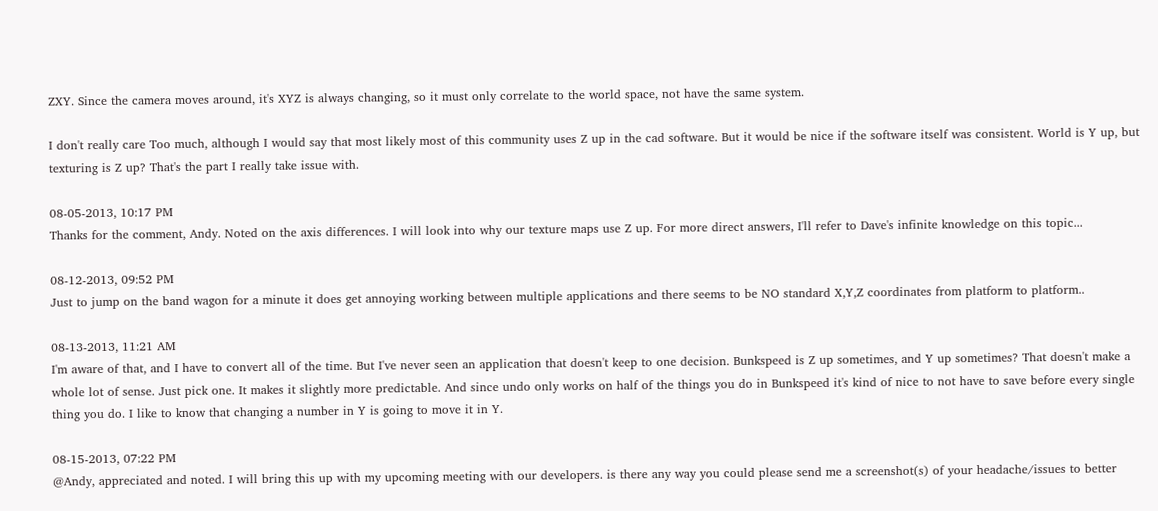ZXY. Since the camera moves around, it's XYZ is always changing, so it must only correlate to the world space, not have the same system.

I don't really care Too much, although I would say that most likely most of this community uses Z up in the cad software. But it would be nice if the software itself was consistent. World is Y up, but texturing is Z up? That's the part I really take issue with.

08-05-2013, 10:17 PM
Thanks for the comment, Andy. Noted on the axis differences. I will look into why our texture maps use Z up. For more direct answers, I'll refer to Dave's infinite knowledge on this topic...

08-12-2013, 09:52 PM
Just to jump on the band wagon for a minute it does get annoying working between multiple applications and there seems to be NO standard X,Y,Z coordinates from platform to platform..

08-13-2013, 11:21 AM
I'm aware of that, and I have to convert all of the time. But I've never seen an application that doesn't keep to one decision. Bunkspeed is Z up sometimes, and Y up sometimes? That doesn't make a whole lot of sense. Just pick one. It makes it slightly more predictable. And since undo only works on half of the things you do in Bunkspeed it's kind of nice to not have to save before every single thing you do. I like to know that changing a number in Y is going to move it in Y.

08-15-2013, 07:22 PM
@Andy, appreciated and noted. I will bring this up with my upcoming meeting with our developers. is there any way you could please send me a screenshot(s) of your headache/issues to better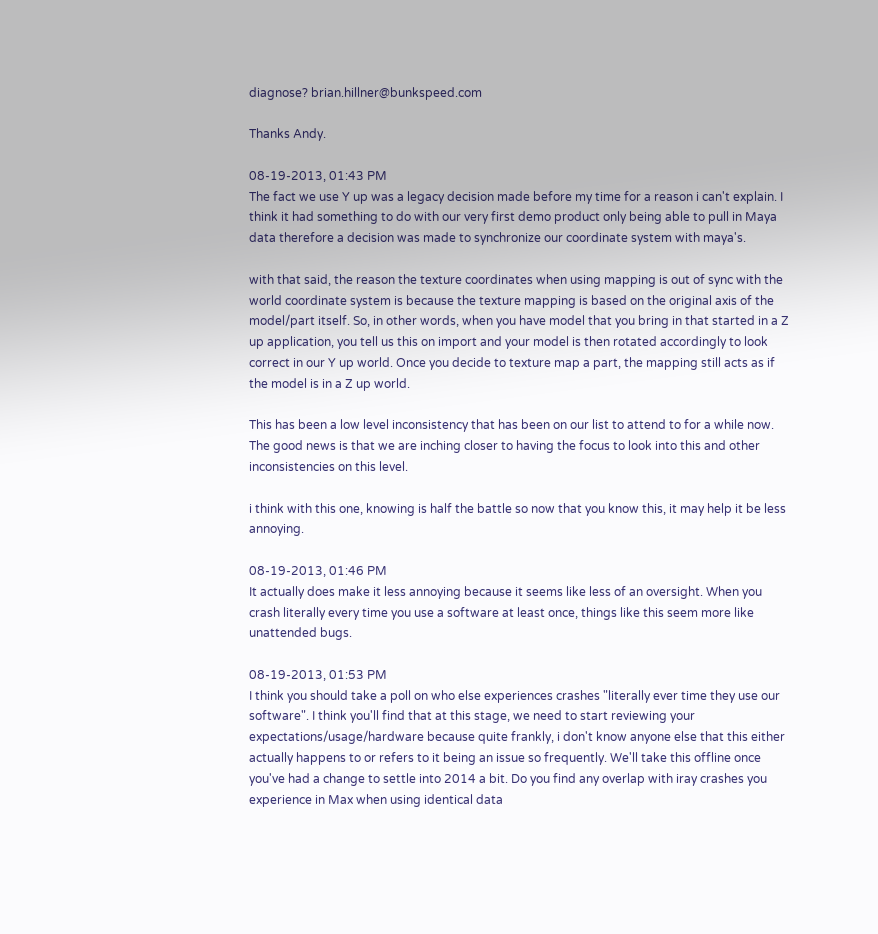diagnose? brian.hillner@bunkspeed.com

Thanks Andy.

08-19-2013, 01:43 PM
The fact we use Y up was a legacy decision made before my time for a reason i can't explain. I think it had something to do with our very first demo product only being able to pull in Maya data therefore a decision was made to synchronize our coordinate system with maya's.

with that said, the reason the texture coordinates when using mapping is out of sync with the world coordinate system is because the texture mapping is based on the original axis of the model/part itself. So, in other words, when you have model that you bring in that started in a Z up application, you tell us this on import and your model is then rotated accordingly to look correct in our Y up world. Once you decide to texture map a part, the mapping still acts as if the model is in a Z up world.

This has been a low level inconsistency that has been on our list to attend to for a while now. The good news is that we are inching closer to having the focus to look into this and other inconsistencies on this level.

i think with this one, knowing is half the battle so now that you know this, it may help it be less annoying.

08-19-2013, 01:46 PM
It actually does make it less annoying because it seems like less of an oversight. When you crash literally every time you use a software at least once, things like this seem more like unattended bugs.

08-19-2013, 01:53 PM
I think you should take a poll on who else experiences crashes "literally ever time they use our software". I think you'll find that at this stage, we need to start reviewing your expectations/usage/hardware because quite frankly, i don't know anyone else that this either actually happens to or refers to it being an issue so frequently. We'll take this offline once you've had a change to settle into 2014 a bit. Do you find any overlap with iray crashes you experience in Max when using identical data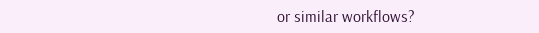or similar workflows?